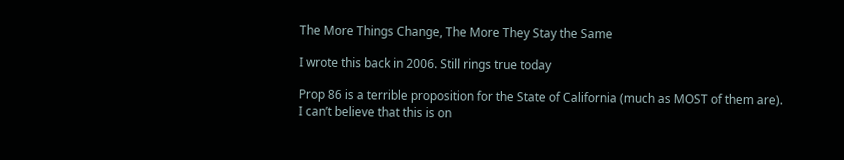The More Things Change, The More They Stay the Same

I wrote this back in 2006. Still rings true today

Prop 86 is a terrible proposition for the State of California (much as MOST of them are). I can’t believe that this is on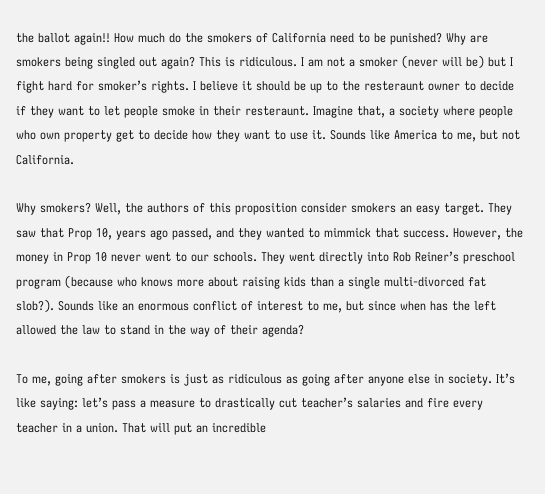the ballot again!! How much do the smokers of California need to be punished? Why are smokers being singled out again? This is ridiculous. I am not a smoker (never will be) but I fight hard for smoker’s rights. I believe it should be up to the resteraunt owner to decide if they want to let people smoke in their resteraunt. Imagine that, a society where people who own property get to decide how they want to use it. Sounds like America to me, but not California.

Why smokers? Well, the authors of this proposition consider smokers an easy target. They saw that Prop 10, years ago passed, and they wanted to mimmick that success. However, the money in Prop 10 never went to our schools. They went directly into Rob Reiner’s preschool program (because who knows more about raising kids than a single multi-divorced fat slob?). Sounds like an enormous conflict of interest to me, but since when has the left allowed the law to stand in the way of their agenda?

To me, going after smokers is just as ridiculous as going after anyone else in society. It’s like saying: let’s pass a measure to drastically cut teacher’s salaries and fire every teacher in a union. That will put an incredible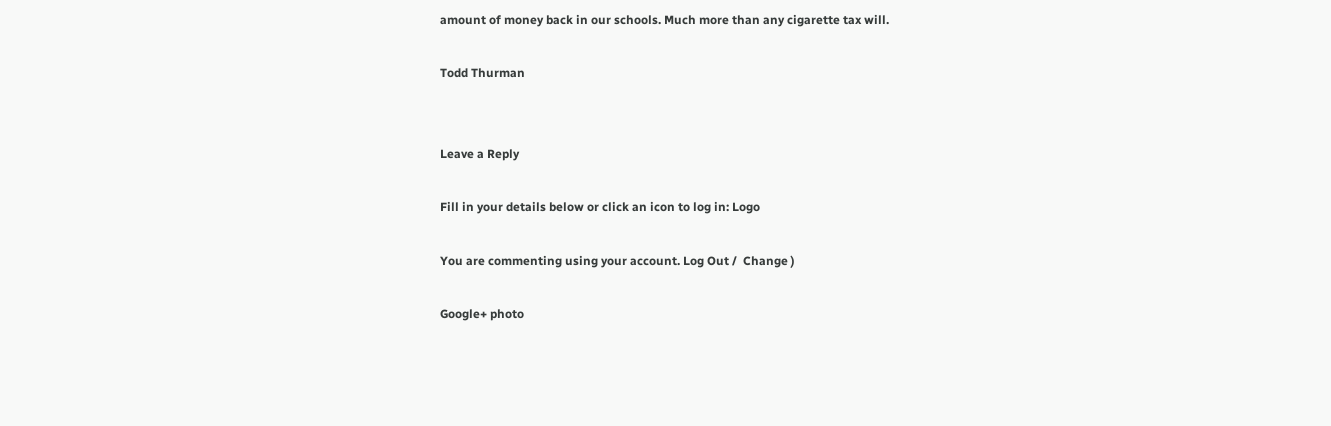amount of money back in our schools. Much more than any cigarette tax will.

Todd Thurman


Leave a Reply

Fill in your details below or click an icon to log in: Logo

You are commenting using your account. Log Out /  Change )

Google+ photo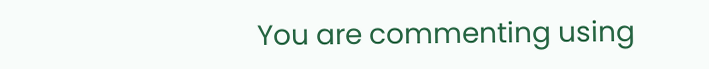You are commenting using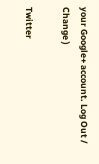your Google+ account. Log Out /  Change )

Twitter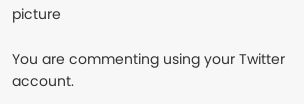picture

You are commenting using your Twitter account.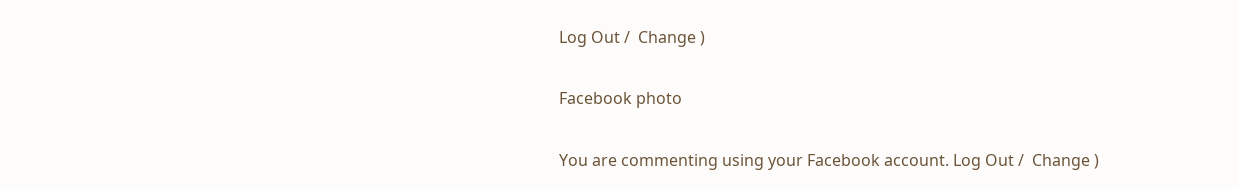Log Out /  Change )

Facebook photo

You are commenting using your Facebook account. Log Out /  Change )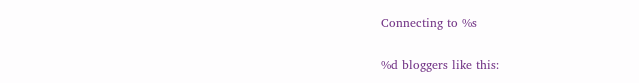Connecting to %s

%d bloggers like this: